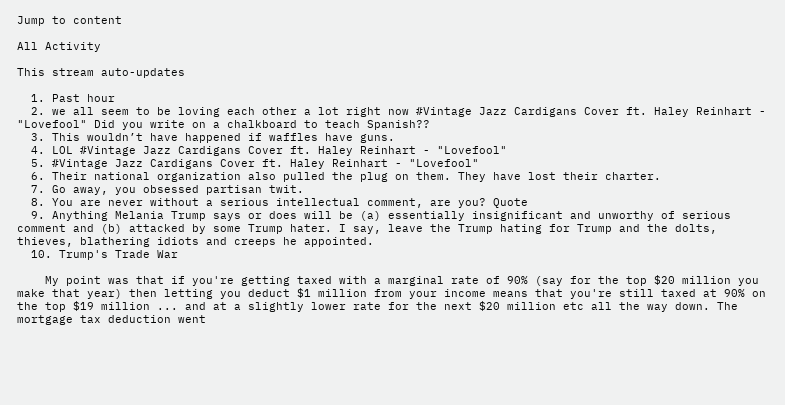Jump to content

All Activity

This stream auto-updates

  1. Past hour
  2. we all seem to be loving each other a lot right now #Vintage Jazz Cardigans Cover ft. Haley Reinhart - "Lovefool" Did you write on a chalkboard to teach Spanish??
  3. This wouldn’t have happened if waffles have guns.
  4. LOL #Vintage Jazz Cardigans Cover ft. Haley Reinhart - "Lovefool"
  5. #Vintage Jazz Cardigans Cover ft. Haley Reinhart - "Lovefool"
  6. Their national organization also pulled the plug on them. They have lost their charter.
  7. Go away, you obsessed partisan twit.
  8. You are never without a serious intellectual comment, are you? Quote
  9. Anything Melania Trump says or does will be (a) essentially insignificant and unworthy of serious comment and (b) attacked by some Trump hater. I say, leave the Trump hating for Trump and the dolts, thieves, blathering idiots and creeps he appointed.
  10. Trump's Trade War

    My point was that if you're getting taxed with a marginal rate of 90% (say for the top $20 million you make that year) then letting you deduct $1 million from your income means that you're still taxed at 90% on the top $19 million ... and at a slightly lower rate for the next $20 million etc all the way down. The mortgage tax deduction went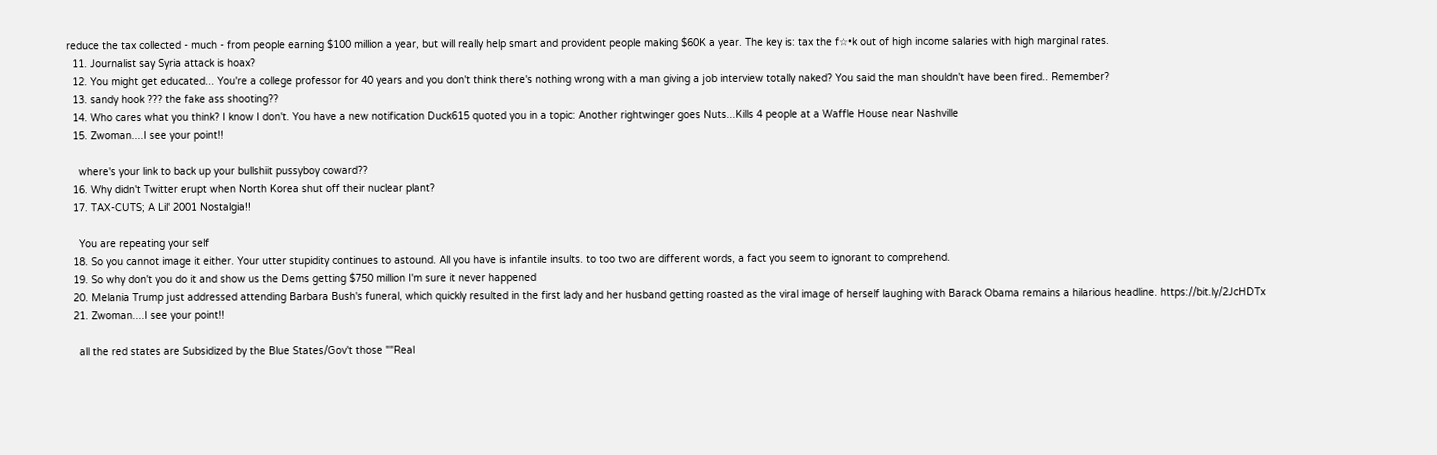reduce the tax collected - much - from people earning $100 million a year, but will really help smart and provident people making $60K a year. The key is: tax the f☆•k out of high income salaries with high marginal rates.
  11. Journalist say Syria attack is hoax?
  12. You might get educated... You're a college professor for 40 years and you don't think there's nothing wrong with a man giving a job interview totally naked? You said the man shouldn't have been fired.. Remember?
  13. sandy hook ??? the fake ass shooting??
  14. Who cares what you think? I know I don't. You have a new notification Duck615 quoted you in a topic: Another rightwinger goes Nuts...Kills 4 people at a Waffle House near Nashville
  15. Zwoman....I see your point!!

    where's your link to back up your bullshiit pussyboy coward??
  16. Why didn't Twitter erupt when North Korea shut off their nuclear plant?
  17. TAX-CUTS; A Lil' 2001 Nostalgia!!

    You are repeating your self
  18. So you cannot image it either. Your utter stupidity continues to astound. All you have is infantile insults. to too two are different words, a fact you seem to ignorant to comprehend.
  19. So why don't you do it and show us the Dems getting $750 million I'm sure it never happened
  20. Melania Trump just addressed attending Barbara Bush's funeral, which quickly resulted in the first lady and her husband getting roasted as the viral image of herself laughing with Barack Obama remains a hilarious headline. https://bit.ly/2JcHDTx
  21. Zwoman....I see your point!!

    all the red states are Subsidized by the Blue States/Gov't those ""Real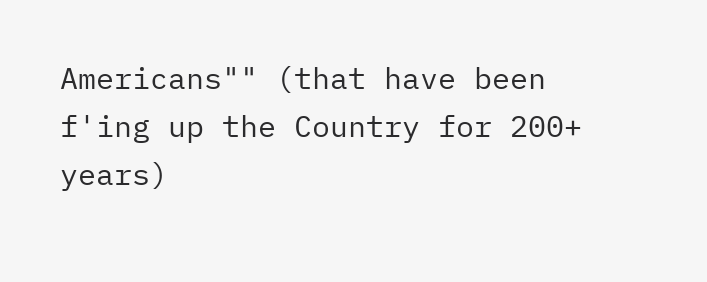Americans"" (that have been f'ing up the Country for 200+ years)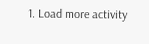1. Load more activity